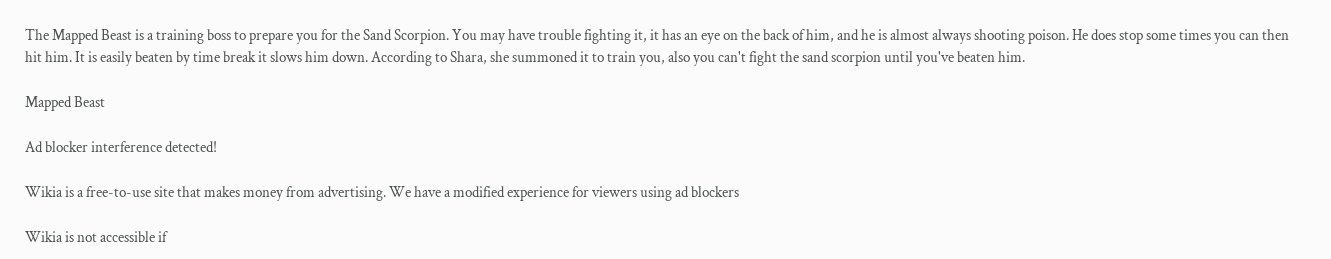The Mapped Beast is a training boss to prepare you for the Sand Scorpion. You may have trouble fighting it, it has an eye on the back of him, and he is almost always shooting poison. He does stop some times you can then hit him. It is easily beaten by time break it slows him down. According to Shara, she summoned it to train you, also you can't fight the sand scorpion until you've beaten him.

Mapped Beast

Ad blocker interference detected!

Wikia is a free-to-use site that makes money from advertising. We have a modified experience for viewers using ad blockers

Wikia is not accessible if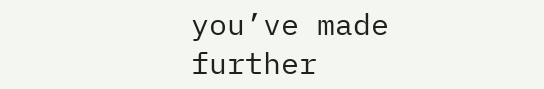you’ve made further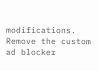modifications. Remove the custom ad blocker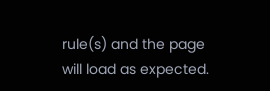rule(s) and the page will load as expected.